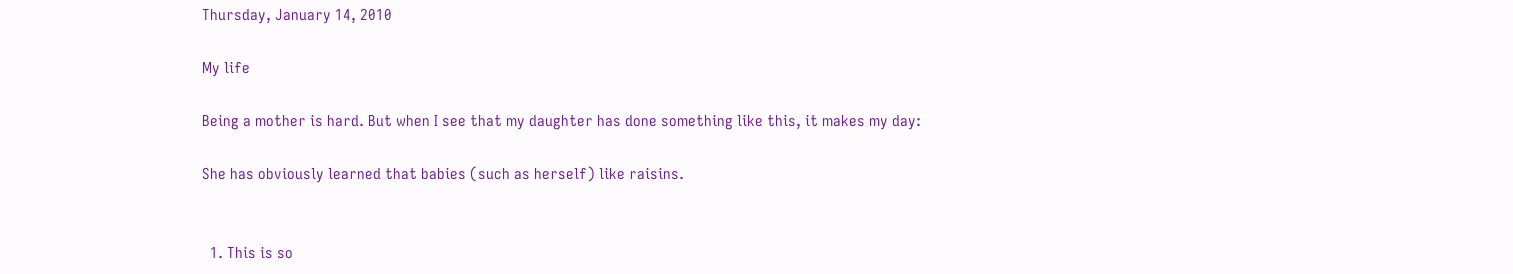Thursday, January 14, 2010

My life

Being a mother is hard. But when I see that my daughter has done something like this, it makes my day:

She has obviously learned that babies (such as herself) like raisins.


  1. This is so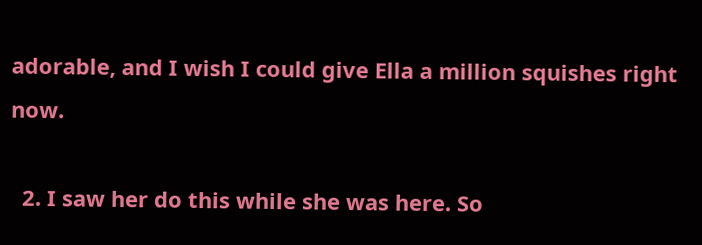adorable, and I wish I could give Ella a million squishes right now.

  2. I saw her do this while she was here. So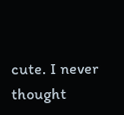cute. I never thought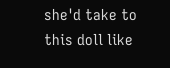she'd take to this doll like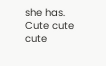she has. Cute cute cute